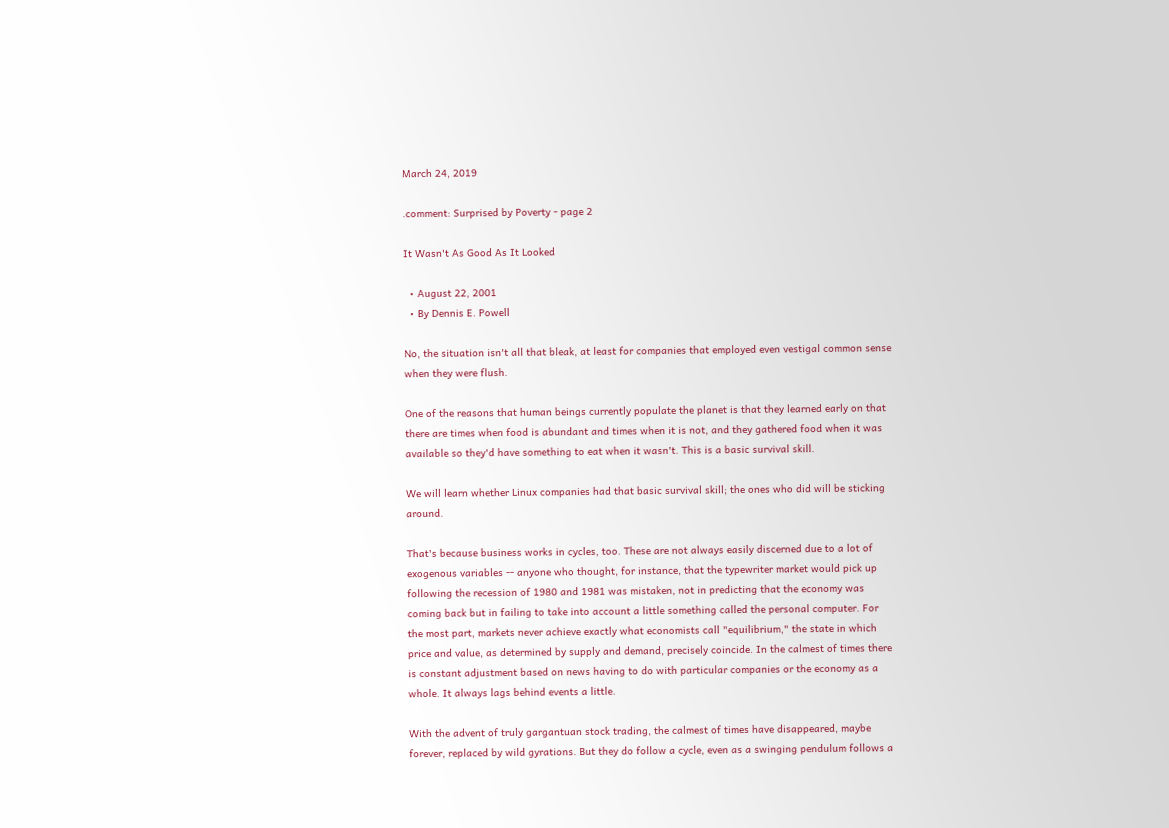March 24, 2019

.comment: Surprised by Poverty - page 2

It Wasn't As Good As It Looked

  • August 22, 2001
  • By Dennis E. Powell

No, the situation isn't all that bleak, at least for companies that employed even vestigal common sense when they were flush.

One of the reasons that human beings currently populate the planet is that they learned early on that there are times when food is abundant and times when it is not, and they gathered food when it was available so they'd have something to eat when it wasn't. This is a basic survival skill.

We will learn whether Linux companies had that basic survival skill; the ones who did will be sticking around.

That's because business works in cycles, too. These are not always easily discerned due to a lot of exogenous variables -- anyone who thought, for instance, that the typewriter market would pick up following the recession of 1980 and 1981 was mistaken, not in predicting that the economy was coming back but in failing to take into account a little something called the personal computer. For the most part, markets never achieve exactly what economists call "equilibrium," the state in which price and value, as determined by supply and demand, precisely coincide. In the calmest of times there is constant adjustment based on news having to do with particular companies or the economy as a whole. It always lags behind events a little.

With the advent of truly gargantuan stock trading, the calmest of times have disappeared, maybe forever, replaced by wild gyrations. But they do follow a cycle, even as a swinging pendulum follows a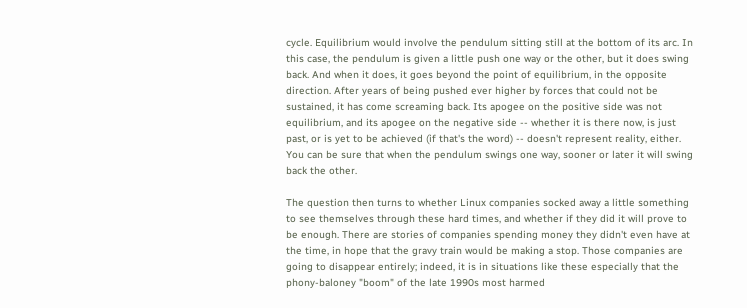cycle. Equilibrium would involve the pendulum sitting still at the bottom of its arc. In this case, the pendulum is given a little push one way or the other, but it does swing back. And when it does, it goes beyond the point of equilibrium, in the opposite direction. After years of being pushed ever higher by forces that could not be sustained, it has come screaming back. Its apogee on the positive side was not equilibrium, and its apogee on the negative side -- whether it is there now, is just past, or is yet to be achieved (if that's the word) -- doesn't represent reality, either. You can be sure that when the pendulum swings one way, sooner or later it will swing back the other.

The question then turns to whether Linux companies socked away a little something to see themselves through these hard times, and whether if they did it will prove to be enough. There are stories of companies spending money they didn't even have at the time, in hope that the gravy train would be making a stop. Those companies are going to disappear entirely; indeed, it is in situations like these especially that the phony-baloney "boom" of the late 1990s most harmed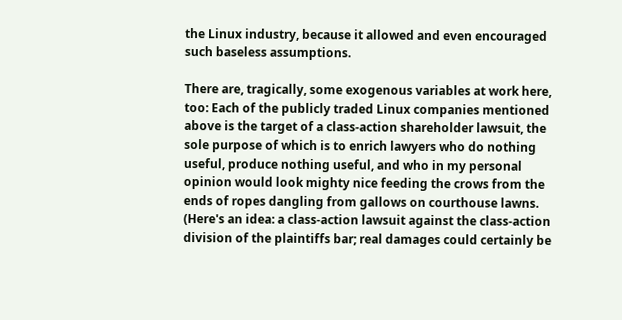the Linux industry, because it allowed and even encouraged such baseless assumptions.

There are, tragically, some exogenous variables at work here, too: Each of the publicly traded Linux companies mentioned above is the target of a class-action shareholder lawsuit, the sole purpose of which is to enrich lawyers who do nothing useful, produce nothing useful, and who in my personal opinion would look mighty nice feeding the crows from the ends of ropes dangling from gallows on courthouse lawns. (Here's an idea: a class-action lawsuit against the class-action division of the plaintiffs bar; real damages could certainly be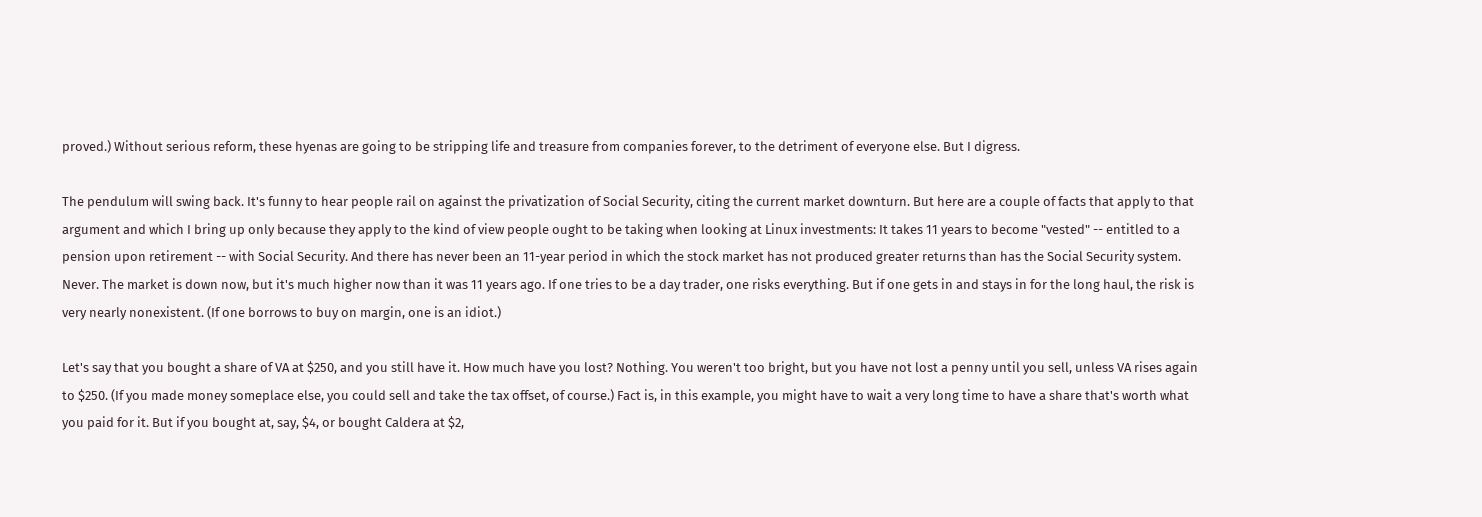proved.) Without serious reform, these hyenas are going to be stripping life and treasure from companies forever, to the detriment of everyone else. But I digress.

The pendulum will swing back. It's funny to hear people rail on against the privatization of Social Security, citing the current market downturn. But here are a couple of facts that apply to that argument and which I bring up only because they apply to the kind of view people ought to be taking when looking at Linux investments: It takes 11 years to become "vested" -- entitled to a pension upon retirement -- with Social Security. And there has never been an 11-year period in which the stock market has not produced greater returns than has the Social Security system. Never. The market is down now, but it's much higher now than it was 11 years ago. If one tries to be a day trader, one risks everything. But if one gets in and stays in for the long haul, the risk is very nearly nonexistent. (If one borrows to buy on margin, one is an idiot.)

Let's say that you bought a share of VA at $250, and you still have it. How much have you lost? Nothing. You weren't too bright, but you have not lost a penny until you sell, unless VA rises again to $250. (If you made money someplace else, you could sell and take the tax offset, of course.) Fact is, in this example, you might have to wait a very long time to have a share that's worth what you paid for it. But if you bought at, say, $4, or bought Caldera at $2,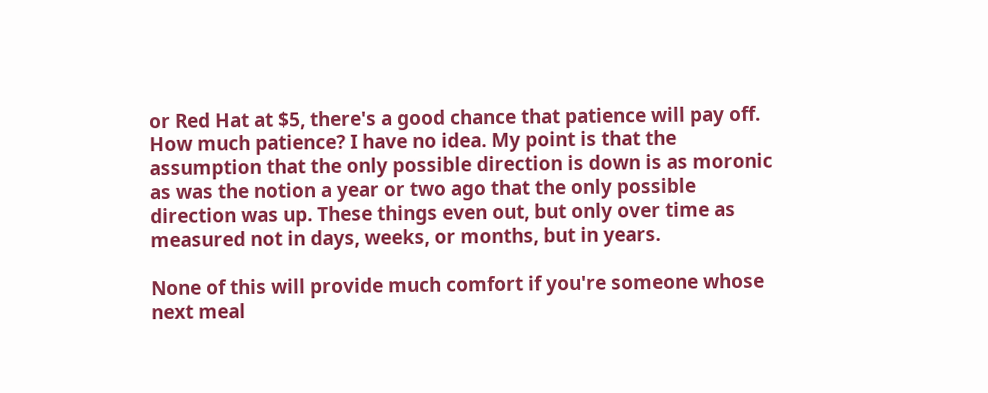or Red Hat at $5, there's a good chance that patience will pay off. How much patience? I have no idea. My point is that the assumption that the only possible direction is down is as moronic as was the notion a year or two ago that the only possible direction was up. These things even out, but only over time as measured not in days, weeks, or months, but in years.

None of this will provide much comfort if you're someone whose next meal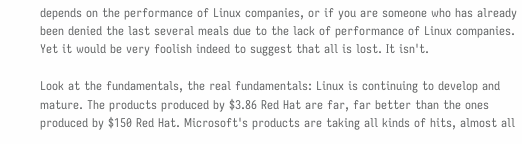depends on the performance of Linux companies, or if you are someone who has already been denied the last several meals due to the lack of performance of Linux companies. Yet it would be very foolish indeed to suggest that all is lost. It isn't.

Look at the fundamentals, the real fundamentals: Linux is continuing to develop and mature. The products produced by $3.86 Red Hat are far, far better than the ones produced by $150 Red Hat. Microsoft's products are taking all kinds of hits, almost all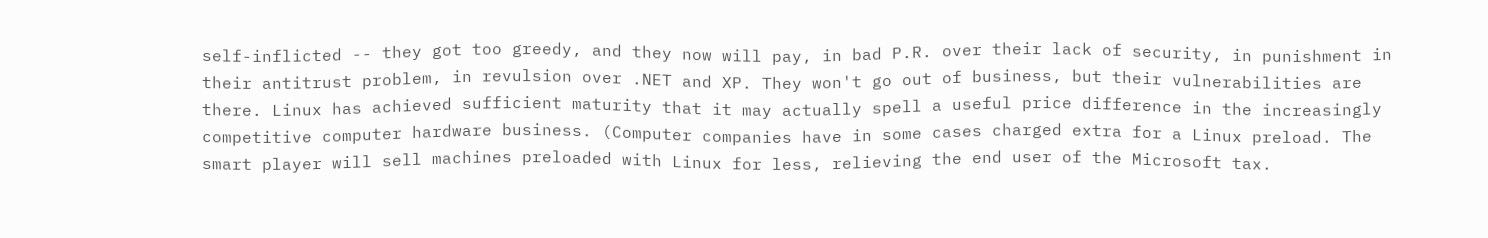self-inflicted -- they got too greedy, and they now will pay, in bad P.R. over their lack of security, in punishment in their antitrust problem, in revulsion over .NET and XP. They won't go out of business, but their vulnerabilities are there. Linux has achieved sufficient maturity that it may actually spell a useful price difference in the increasingly competitive computer hardware business. (Computer companies have in some cases charged extra for a Linux preload. The smart player will sell machines preloaded with Linux for less, relieving the end user of the Microsoft tax.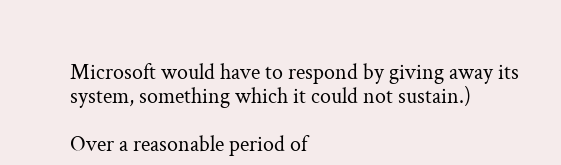Microsoft would have to respond by giving away its system, something which it could not sustain.)

Over a reasonable period of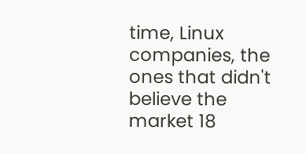time, Linux companies, the ones that didn't believe the market 18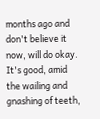months ago and don't believe it now, will do okay. It's good, amid the wailing and gnashing of teeth,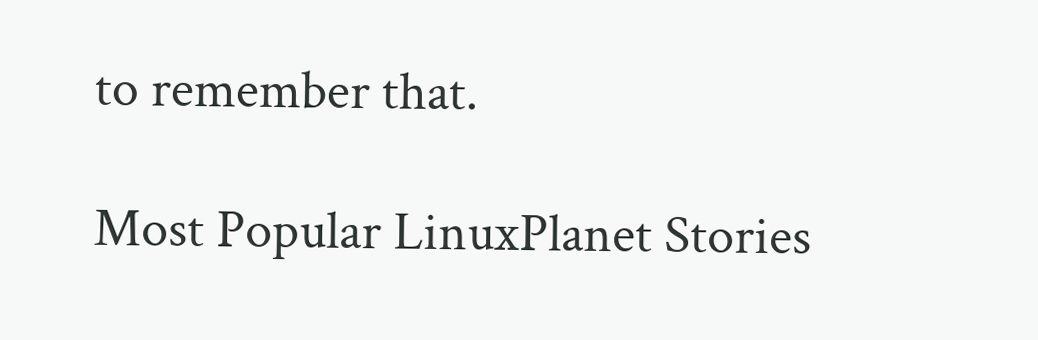to remember that.

Most Popular LinuxPlanet Stories